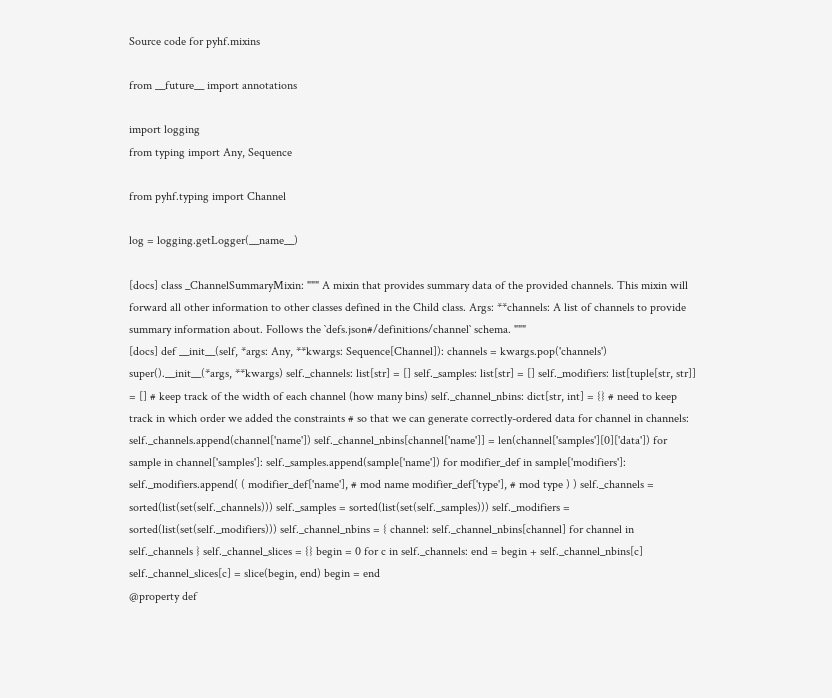Source code for pyhf.mixins

from __future__ import annotations

import logging
from typing import Any, Sequence

from pyhf.typing import Channel

log = logging.getLogger(__name__)

[docs] class _ChannelSummaryMixin: """ A mixin that provides summary data of the provided channels. This mixin will forward all other information to other classes defined in the Child class. Args: **channels: A list of channels to provide summary information about. Follows the `defs.json#/definitions/channel` schema. """
[docs] def __init__(self, *args: Any, **kwargs: Sequence[Channel]): channels = kwargs.pop('channels') super().__init__(*args, **kwargs) self._channels: list[str] = [] self._samples: list[str] = [] self._modifiers: list[tuple[str, str]] = [] # keep track of the width of each channel (how many bins) self._channel_nbins: dict[str, int] = {} # need to keep track in which order we added the constraints # so that we can generate correctly-ordered data for channel in channels: self._channels.append(channel['name']) self._channel_nbins[channel['name']] = len(channel['samples'][0]['data']) for sample in channel['samples']: self._samples.append(sample['name']) for modifier_def in sample['modifiers']: self._modifiers.append( ( modifier_def['name'], # mod name modifier_def['type'], # mod type ) ) self._channels = sorted(list(set(self._channels))) self._samples = sorted(list(set(self._samples))) self._modifiers = sorted(list(set(self._modifiers))) self._channel_nbins = { channel: self._channel_nbins[channel] for channel in self._channels } self._channel_slices = {} begin = 0 for c in self._channels: end = begin + self._channel_nbins[c] self._channel_slices[c] = slice(begin, end) begin = end
@property def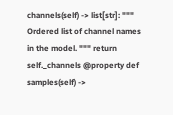channels(self) -> list[str]: """ Ordered list of channel names in the model. """ return self._channels @property def samples(self) ->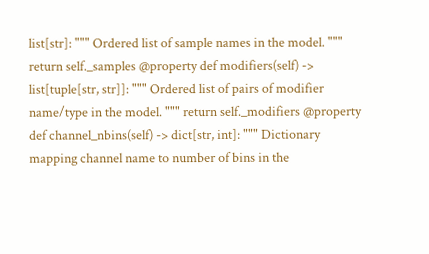list[str]: """ Ordered list of sample names in the model. """ return self._samples @property def modifiers(self) -> list[tuple[str, str]]: """ Ordered list of pairs of modifier name/type in the model. """ return self._modifiers @property def channel_nbins(self) -> dict[str, int]: """ Dictionary mapping channel name to number of bins in the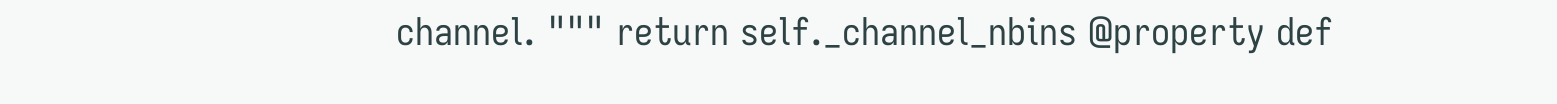channel. """ return self._channel_nbins @property def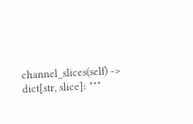channel_slices(self) -> dict[str, slice]: """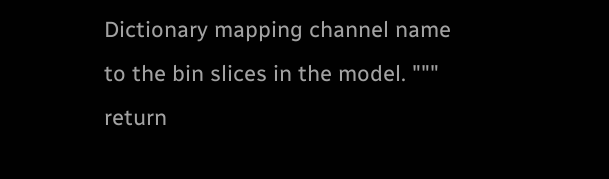Dictionary mapping channel name to the bin slices in the model. """ return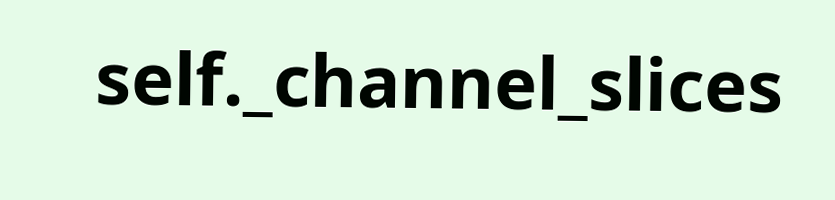self._channel_slices